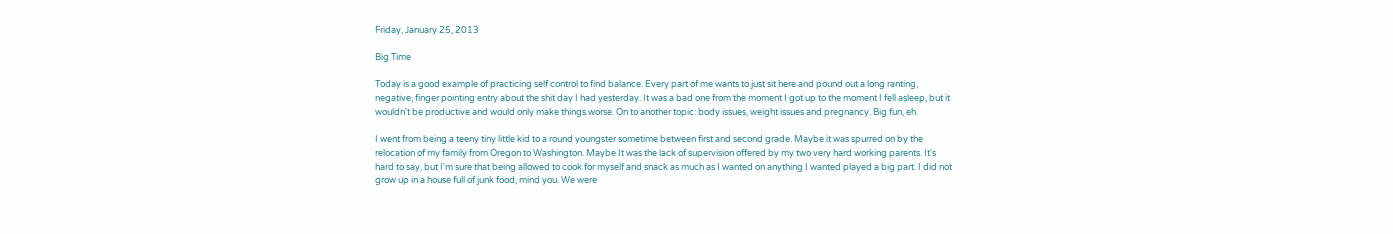Friday, January 25, 2013

Big Time

Today is a good example of practicing self control to find balance. Every part of me wants to just sit here and pound out a long ranting, negative, finger pointing entry about the shit day I had yesterday. It was a bad one from the moment I got up to the moment I fell asleep, but it wouldn't be productive and would only make things worse. On to another topic: body issues, weight issues and pregnancy. Big fun, eh.

I went from being a teeny tiny little kid to a round youngster sometime between first and second grade. Maybe it was spurred on by the relocation of my family from Oregon to Washington. Maybe It was the lack of supervision offered by my two very hard working parents. It's hard to say, but I'm sure that being allowed to cook for myself and snack as much as I wanted on anything I wanted played a big part. I did not grow up in a house full of junk food, mind you. We were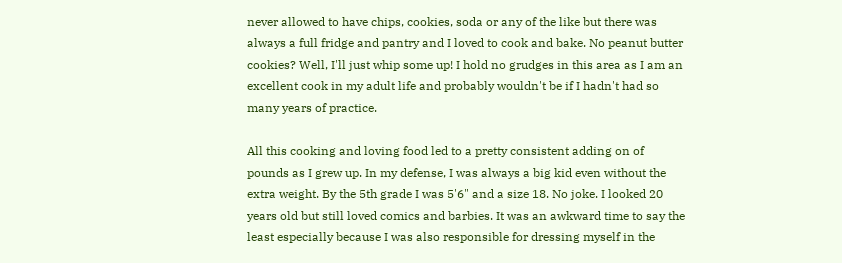never allowed to have chips, cookies, soda or any of the like but there was always a full fridge and pantry and I loved to cook and bake. No peanut butter cookies? Well, I'll just whip some up! I hold no grudges in this area as I am an excellent cook in my adult life and probably wouldn't be if I hadn't had so many years of practice.

All this cooking and loving food led to a pretty consistent adding on of pounds as I grew up. In my defense, I was always a big kid even without the extra weight. By the 5th grade I was 5'6" and a size 18. No joke. I looked 20 years old but still loved comics and barbies. It was an awkward time to say the least especially because I was also responsible for dressing myself in the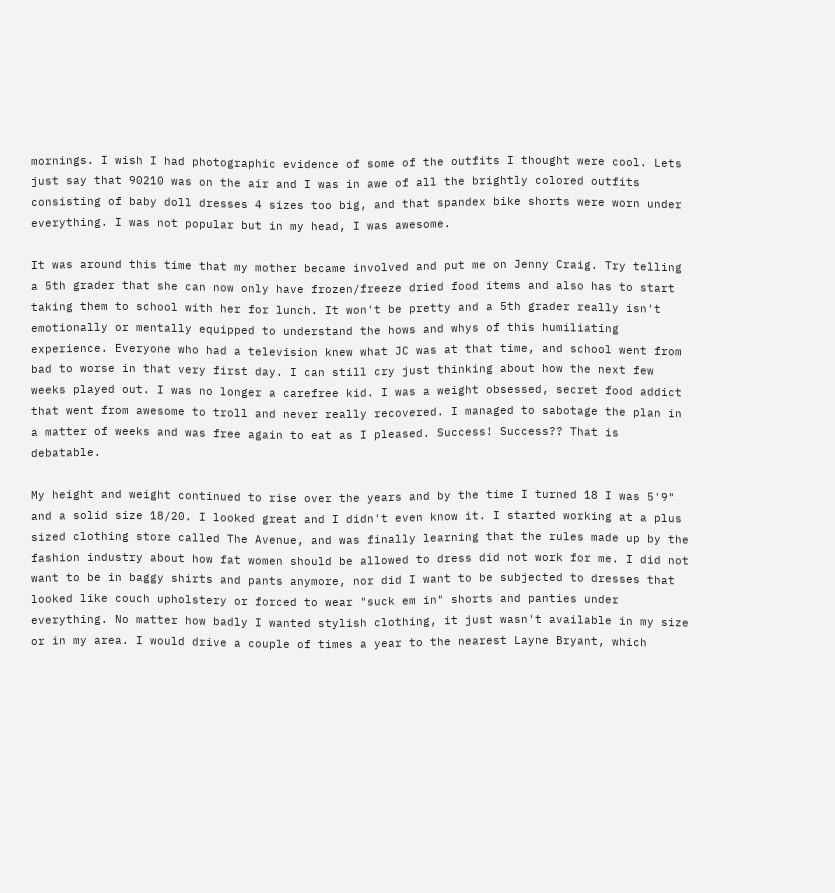mornings. I wish I had photographic evidence of some of the outfits I thought were cool. Lets just say that 90210 was on the air and I was in awe of all the brightly colored outfits consisting of baby doll dresses 4 sizes too big, and that spandex bike shorts were worn under everything. I was not popular but in my head, I was awesome.

It was around this time that my mother became involved and put me on Jenny Craig. Try telling a 5th grader that she can now only have frozen/freeze dried food items and also has to start taking them to school with her for lunch. It won't be pretty and a 5th grader really isn't emotionally or mentally equipped to understand the hows and whys of this humiliating experience. Everyone who had a television knew what JC was at that time, and school went from bad to worse in that very first day. I can still cry just thinking about how the next few weeks played out. I was no longer a carefree kid. I was a weight obsessed, secret food addict that went from awesome to troll and never really recovered. I managed to sabotage the plan in a matter of weeks and was free again to eat as I pleased. Success! Success?? That is debatable.

My height and weight continued to rise over the years and by the time I turned 18 I was 5'9" and a solid size 18/20. I looked great and I didn't even know it. I started working at a plus sized clothing store called The Avenue, and was finally learning that the rules made up by the fashion industry about how fat women should be allowed to dress did not work for me. I did not want to be in baggy shirts and pants anymore, nor did I want to be subjected to dresses that looked like couch upholstery or forced to wear "suck em in" shorts and panties under everything. No matter how badly I wanted stylish clothing, it just wasn't available in my size or in my area. I would drive a couple of times a year to the nearest Layne Bryant, which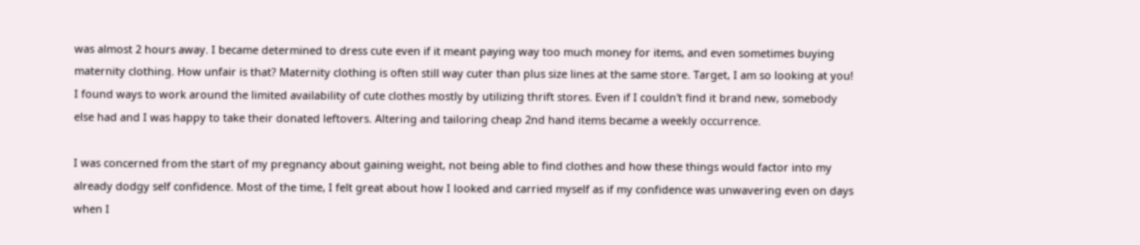was almost 2 hours away. I became determined to dress cute even if it meant paying way too much money for items, and even sometimes buying maternity clothing. How unfair is that? Maternity clothing is often still way cuter than plus size lines at the same store. Target, I am so looking at you! I found ways to work around the limited availability of cute clothes mostly by utilizing thrift stores. Even if I couldn't find it brand new, somebody else had and I was happy to take their donated leftovers. Altering and tailoring cheap 2nd hand items became a weekly occurrence.

I was concerned from the start of my pregnancy about gaining weight, not being able to find clothes and how these things would factor into my already dodgy self confidence. Most of the time, I felt great about how I looked and carried myself as if my confidence was unwavering even on days when I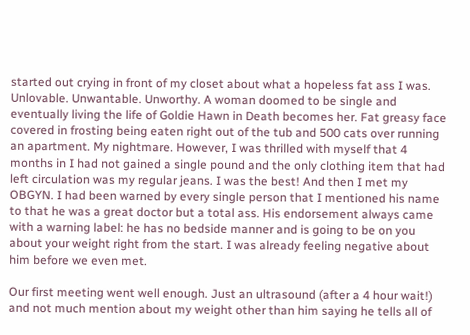started out crying in front of my closet about what a hopeless fat ass I was. Unlovable. Unwantable. Unworthy. A woman doomed to be single and eventually living the life of Goldie Hawn in Death becomes her. Fat greasy face covered in frosting being eaten right out of the tub and 500 cats over running an apartment. My nightmare. However, I was thrilled with myself that 4 months in I had not gained a single pound and the only clothing item that had left circulation was my regular jeans. I was the best! And then I met my OBGYN. I had been warned by every single person that I mentioned his name to that he was a great doctor but a total ass. His endorsement always came with a warning label: he has no bedside manner and is going to be on you about your weight right from the start. I was already feeling negative about him before we even met.

Our first meeting went well enough. Just an ultrasound (after a 4 hour wait!) and not much mention about my weight other than him saying he tells all of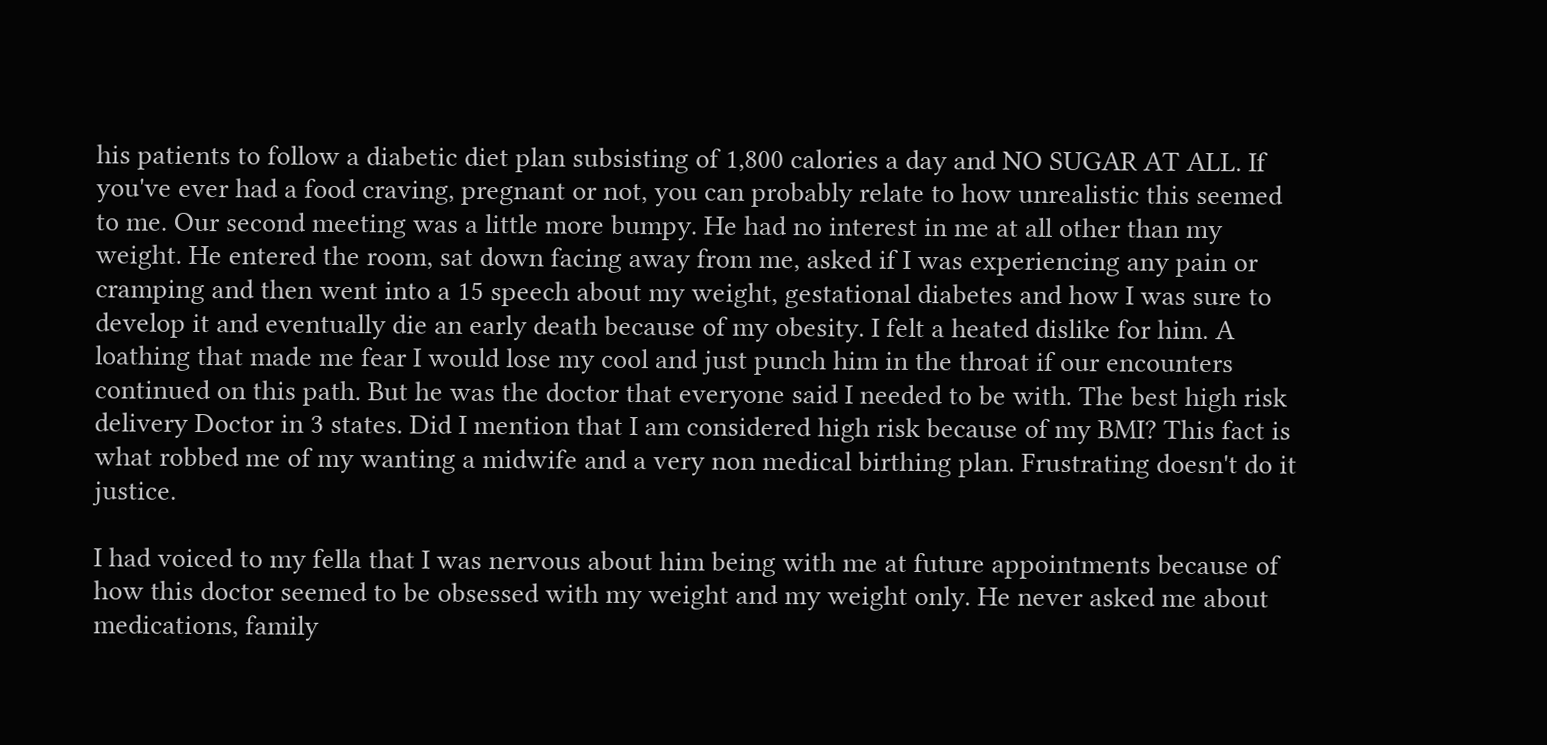his patients to follow a diabetic diet plan subsisting of 1,800 calories a day and NO SUGAR AT ALL. If you've ever had a food craving, pregnant or not, you can probably relate to how unrealistic this seemed to me. Our second meeting was a little more bumpy. He had no interest in me at all other than my weight. He entered the room, sat down facing away from me, asked if I was experiencing any pain or cramping and then went into a 15 speech about my weight, gestational diabetes and how I was sure to develop it and eventually die an early death because of my obesity. I felt a heated dislike for him. A loathing that made me fear I would lose my cool and just punch him in the throat if our encounters continued on this path. But he was the doctor that everyone said I needed to be with. The best high risk delivery Doctor in 3 states. Did I mention that I am considered high risk because of my BMI? This fact is what robbed me of my wanting a midwife and a very non medical birthing plan. Frustrating doesn't do it justice.

I had voiced to my fella that I was nervous about him being with me at future appointments because of how this doctor seemed to be obsessed with my weight and my weight only. He never asked me about medications, family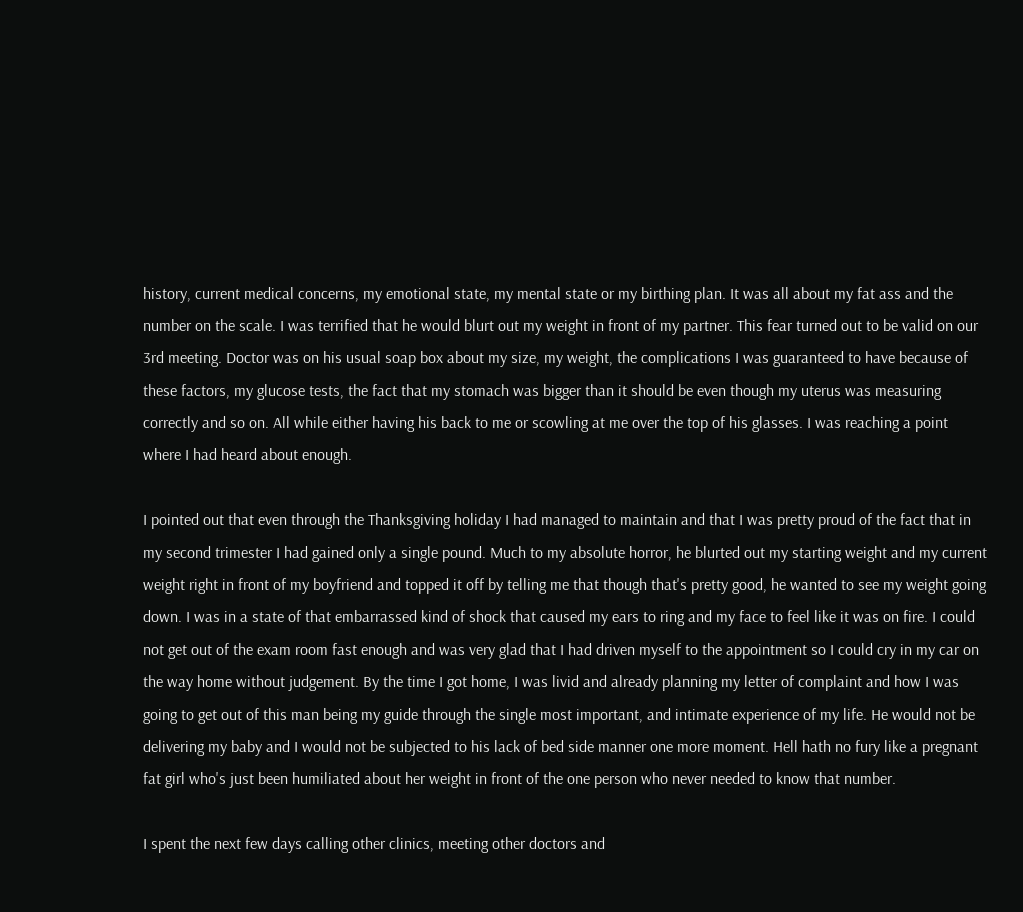history, current medical concerns, my emotional state, my mental state or my birthing plan. It was all about my fat ass and the number on the scale. I was terrified that he would blurt out my weight in front of my partner. This fear turned out to be valid on our 3rd meeting. Doctor was on his usual soap box about my size, my weight, the complications I was guaranteed to have because of these factors, my glucose tests, the fact that my stomach was bigger than it should be even though my uterus was measuring correctly and so on. All while either having his back to me or scowling at me over the top of his glasses. I was reaching a point where I had heard about enough.

I pointed out that even through the Thanksgiving holiday I had managed to maintain and that I was pretty proud of the fact that in my second trimester I had gained only a single pound. Much to my absolute horror, he blurted out my starting weight and my current weight right in front of my boyfriend and topped it off by telling me that though that's pretty good, he wanted to see my weight going down. I was in a state of that embarrassed kind of shock that caused my ears to ring and my face to feel like it was on fire. I could not get out of the exam room fast enough and was very glad that I had driven myself to the appointment so I could cry in my car on the way home without judgement. By the time I got home, I was livid and already planning my letter of complaint and how I was going to get out of this man being my guide through the single most important, and intimate experience of my life. He would not be delivering my baby and I would not be subjected to his lack of bed side manner one more moment. Hell hath no fury like a pregnant fat girl who's just been humiliated about her weight in front of the one person who never needed to know that number.

I spent the next few days calling other clinics, meeting other doctors and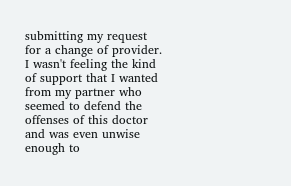submitting my request for a change of provider. I wasn't feeling the kind of support that I wanted from my partner who seemed to defend the offenses of this doctor and was even unwise enough to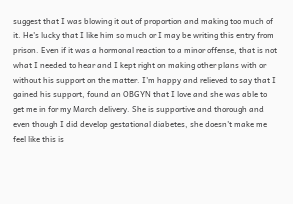suggest that I was blowing it out of proportion and making too much of it. He's lucky that I like him so much or I may be writing this entry from prison. Even if it was a hormonal reaction to a minor offense, that is not what I needed to hear and I kept right on making other plans with or without his support on the matter. I'm happy and relieved to say that I gained his support, found an OBGYN that I love and she was able to get me in for my March delivery. She is supportive and thorough and even though I did develop gestational diabetes, she doesn't make me feel like this is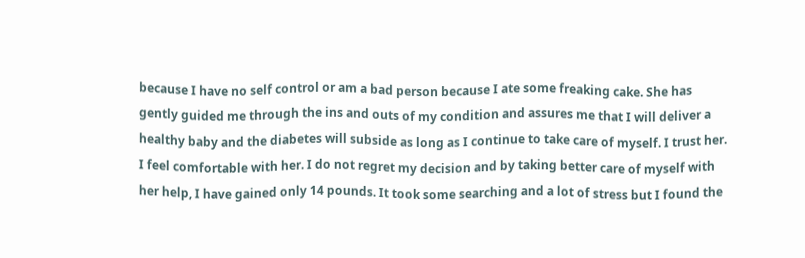because I have no self control or am a bad person because I ate some freaking cake. She has gently guided me through the ins and outs of my condition and assures me that I will deliver a healthy baby and the diabetes will subside as long as I continue to take care of myself. I trust her. I feel comfortable with her. I do not regret my decision and by taking better care of myself with her help, I have gained only 14 pounds. It took some searching and a lot of stress but I found the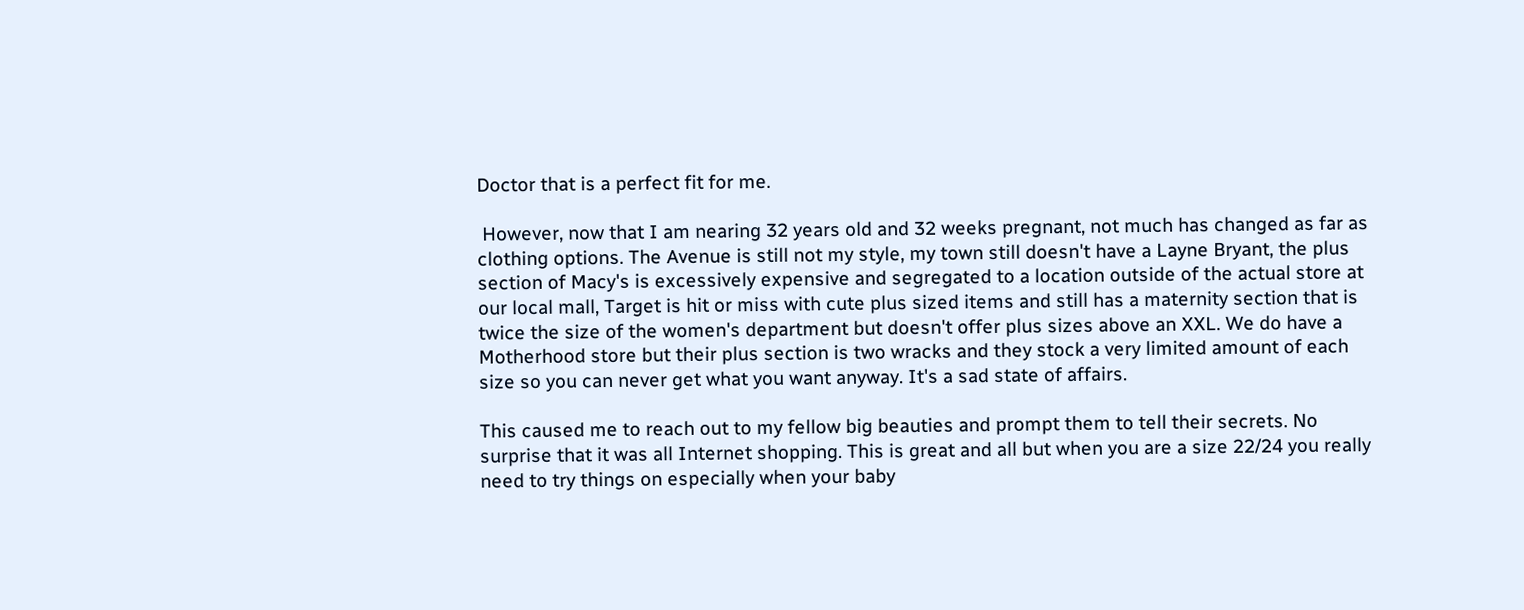Doctor that is a perfect fit for me.

 However, now that I am nearing 32 years old and 32 weeks pregnant, not much has changed as far as clothing options. The Avenue is still not my style, my town still doesn't have a Layne Bryant, the plus section of Macy's is excessively expensive and segregated to a location outside of the actual store at our local mall, Target is hit or miss with cute plus sized items and still has a maternity section that is twice the size of the women's department but doesn't offer plus sizes above an XXL. We do have a Motherhood store but their plus section is two wracks and they stock a very limited amount of each size so you can never get what you want anyway. It's a sad state of affairs.

This caused me to reach out to my fellow big beauties and prompt them to tell their secrets. No surprise that it was all Internet shopping. This is great and all but when you are a size 22/24 you really need to try things on especially when your baby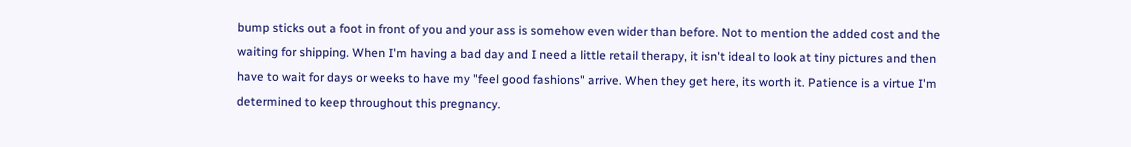bump sticks out a foot in front of you and your ass is somehow even wider than before. Not to mention the added cost and the waiting for shipping. When I'm having a bad day and I need a little retail therapy, it isn't ideal to look at tiny pictures and then have to wait for days or weeks to have my "feel good fashions" arrive. When they get here, its worth it. Patience is a virtue I'm determined to keep throughout this pregnancy.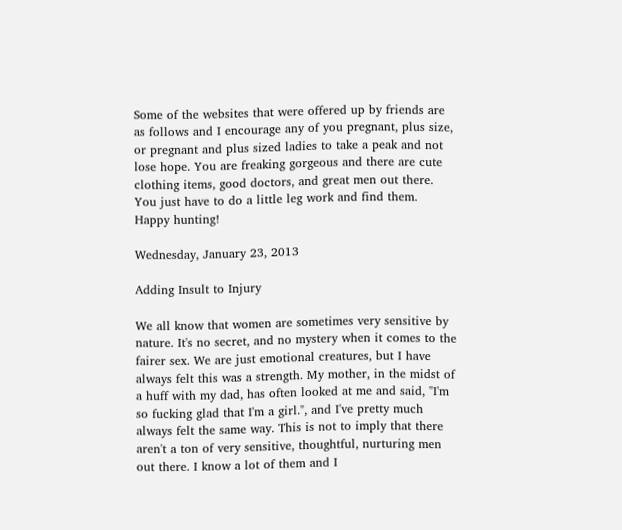Some of the websites that were offered up by friends are as follows and I encourage any of you pregnant, plus size, or pregnant and plus sized ladies to take a peak and not lose hope. You are freaking gorgeous and there are cute clothing items, good doctors, and great men out there. You just have to do a little leg work and find them. Happy hunting!

Wednesday, January 23, 2013

Adding Insult to Injury

We all know that women are sometimes very sensitive by nature. It's no secret, and no mystery when it comes to the fairer sex. We are just emotional creatures, but I have always felt this was a strength. My mother, in the midst of a huff with my dad, has often looked at me and said, "I'm so fucking glad that I'm a girl.", and I've pretty much always felt the same way. This is not to imply that there aren't a ton of very sensitive, thoughtful, nurturing men out there. I know a lot of them and I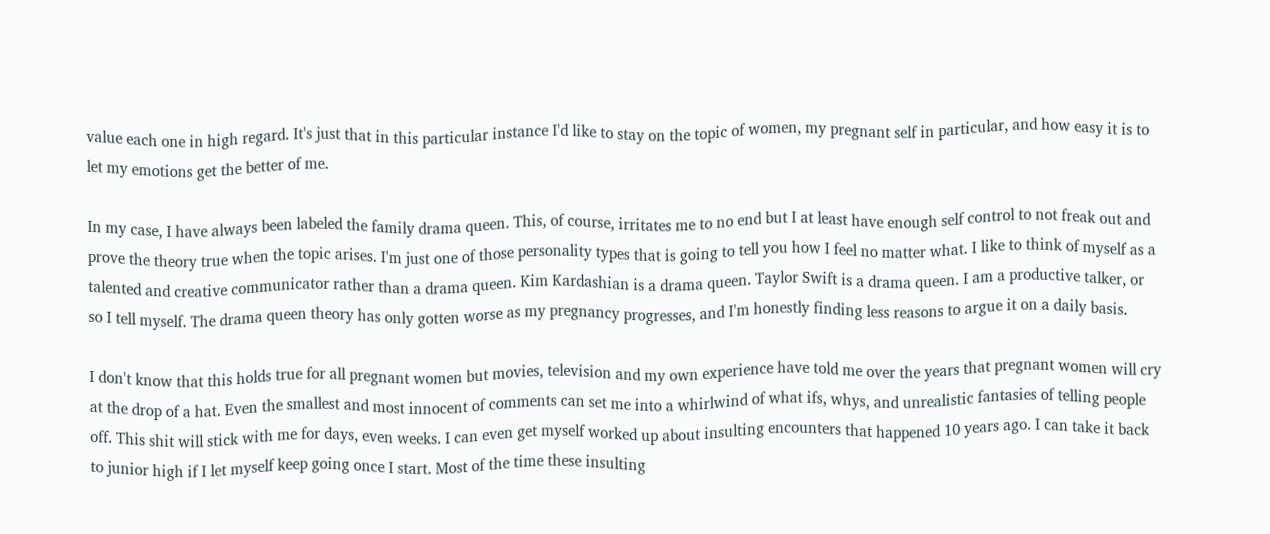value each one in high regard. It's just that in this particular instance I'd like to stay on the topic of women, my pregnant self in particular, and how easy it is to let my emotions get the better of me.

In my case, I have always been labeled the family drama queen. This, of course, irritates me to no end but I at least have enough self control to not freak out and prove the theory true when the topic arises. I'm just one of those personality types that is going to tell you how I feel no matter what. I like to think of myself as a talented and creative communicator rather than a drama queen. Kim Kardashian is a drama queen. Taylor Swift is a drama queen. I am a productive talker, or so I tell myself. The drama queen theory has only gotten worse as my pregnancy progresses, and I'm honestly finding less reasons to argue it on a daily basis.

I don't know that this holds true for all pregnant women but movies, television and my own experience have told me over the years that pregnant women will cry at the drop of a hat. Even the smallest and most innocent of comments can set me into a whirlwind of what ifs, whys, and unrealistic fantasies of telling people off. This shit will stick with me for days, even weeks. I can even get myself worked up about insulting encounters that happened 10 years ago. I can take it back to junior high if I let myself keep going once I start. Most of the time these insulting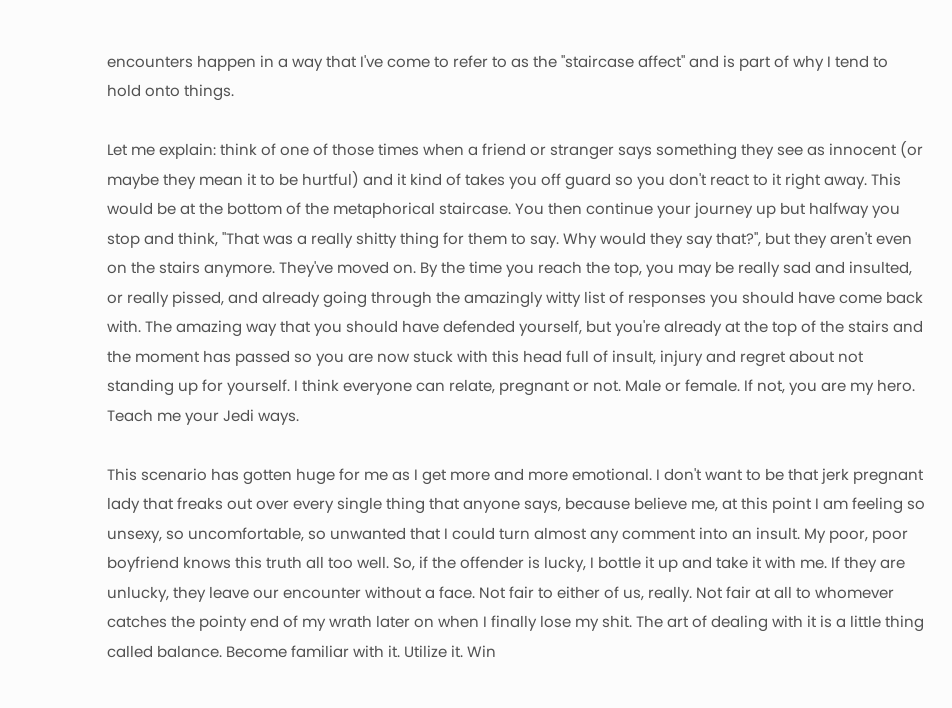encounters happen in a way that I've come to refer to as the "staircase affect" and is part of why I tend to hold onto things.

Let me explain: think of one of those times when a friend or stranger says something they see as innocent (or maybe they mean it to be hurtful) and it kind of takes you off guard so you don't react to it right away. This would be at the bottom of the metaphorical staircase. You then continue your journey up but halfway you stop and think, "That was a really shitty thing for them to say. Why would they say that?", but they aren't even on the stairs anymore. They've moved on. By the time you reach the top, you may be really sad and insulted, or really pissed, and already going through the amazingly witty list of responses you should have come back with. The amazing way that you should have defended yourself, but you're already at the top of the stairs and the moment has passed so you are now stuck with this head full of insult, injury and regret about not standing up for yourself. I think everyone can relate, pregnant or not. Male or female. If not, you are my hero. Teach me your Jedi ways.

This scenario has gotten huge for me as I get more and more emotional. I don't want to be that jerk pregnant lady that freaks out over every single thing that anyone says, because believe me, at this point I am feeling so unsexy, so uncomfortable, so unwanted that I could turn almost any comment into an insult. My poor, poor boyfriend knows this truth all too well. So, if the offender is lucky, I bottle it up and take it with me. If they are unlucky, they leave our encounter without a face. Not fair to either of us, really. Not fair at all to whomever catches the pointy end of my wrath later on when I finally lose my shit. The art of dealing with it is a little thing called balance. Become familiar with it. Utilize it. Win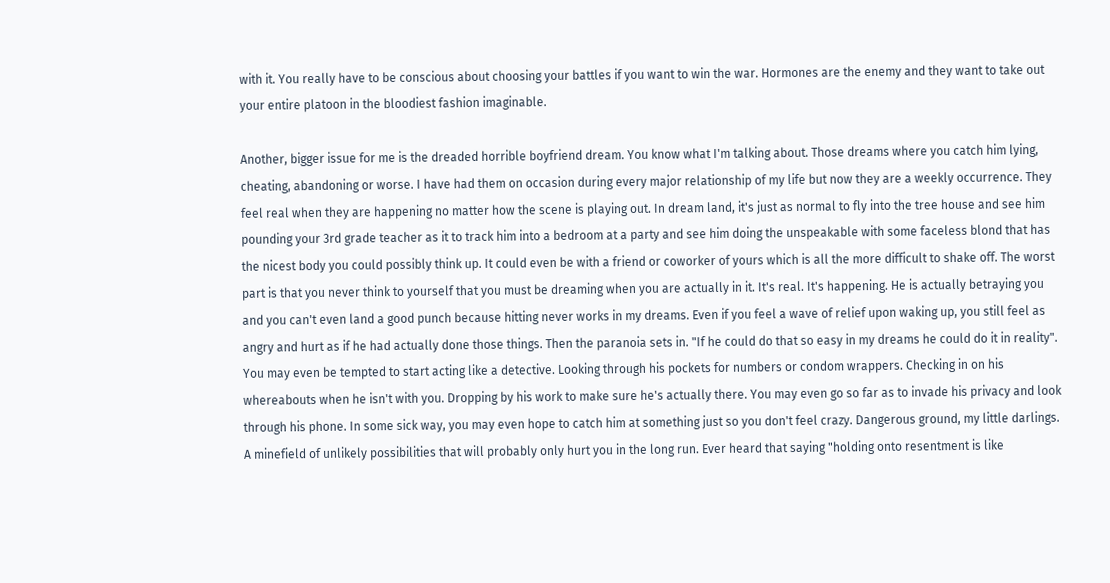with it. You really have to be conscious about choosing your battles if you want to win the war. Hormones are the enemy and they want to take out your entire platoon in the bloodiest fashion imaginable.

Another, bigger issue for me is the dreaded horrible boyfriend dream. You know what I'm talking about. Those dreams where you catch him lying, cheating, abandoning or worse. I have had them on occasion during every major relationship of my life but now they are a weekly occurrence. They feel real when they are happening no matter how the scene is playing out. In dream land, it's just as normal to fly into the tree house and see him pounding your 3rd grade teacher as it to track him into a bedroom at a party and see him doing the unspeakable with some faceless blond that has the nicest body you could possibly think up. It could even be with a friend or coworker of yours which is all the more difficult to shake off. The worst part is that you never think to yourself that you must be dreaming when you are actually in it. It's real. It's happening. He is actually betraying you and you can't even land a good punch because hitting never works in my dreams. Even if you feel a wave of relief upon waking up, you still feel as angry and hurt as if he had actually done those things. Then the paranoia sets in. "If he could do that so easy in my dreams he could do it in reality". You may even be tempted to start acting like a detective. Looking through his pockets for numbers or condom wrappers. Checking in on his whereabouts when he isn't with you. Dropping by his work to make sure he's actually there. You may even go so far as to invade his privacy and look through his phone. In some sick way, you may even hope to catch him at something just so you don't feel crazy. Dangerous ground, my little darlings. A minefield of unlikely possibilities that will probably only hurt you in the long run. Ever heard that saying "holding onto resentment is like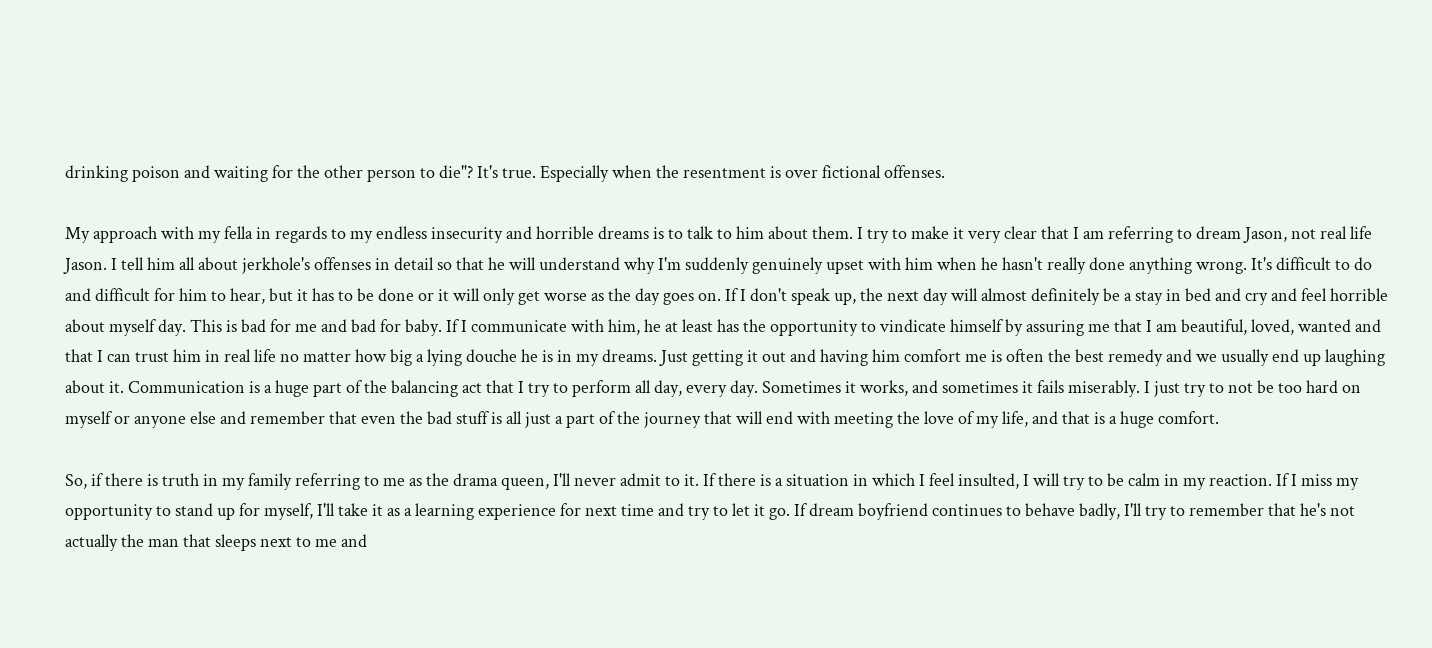drinking poison and waiting for the other person to die"? It's true. Especially when the resentment is over fictional offenses.

My approach with my fella in regards to my endless insecurity and horrible dreams is to talk to him about them. I try to make it very clear that I am referring to dream Jason, not real life Jason. I tell him all about jerkhole's offenses in detail so that he will understand why I'm suddenly genuinely upset with him when he hasn't really done anything wrong. It's difficult to do and difficult for him to hear, but it has to be done or it will only get worse as the day goes on. If I don't speak up, the next day will almost definitely be a stay in bed and cry and feel horrible about myself day. This is bad for me and bad for baby. If I communicate with him, he at least has the opportunity to vindicate himself by assuring me that I am beautiful, loved, wanted and that I can trust him in real life no matter how big a lying douche he is in my dreams. Just getting it out and having him comfort me is often the best remedy and we usually end up laughing about it. Communication is a huge part of the balancing act that I try to perform all day, every day. Sometimes it works, and sometimes it fails miserably. I just try to not be too hard on myself or anyone else and remember that even the bad stuff is all just a part of the journey that will end with meeting the love of my life, and that is a huge comfort.

So, if there is truth in my family referring to me as the drama queen, I'll never admit to it. If there is a situation in which I feel insulted, I will try to be calm in my reaction. If I miss my opportunity to stand up for myself, I'll take it as a learning experience for next time and try to let it go. If dream boyfriend continues to behave badly, I'll try to remember that he's not actually the man that sleeps next to me and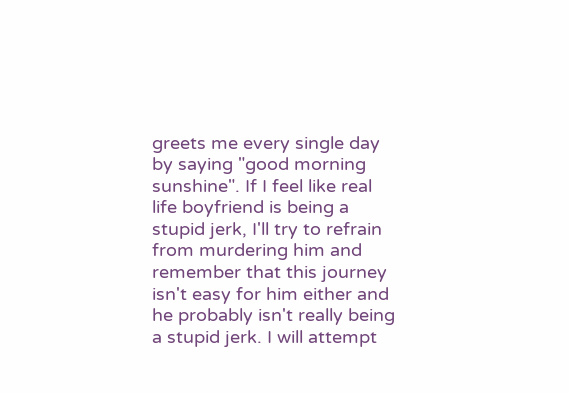greets me every single day by saying "good morning sunshine". If I feel like real life boyfriend is being a stupid jerk, I'll try to refrain from murdering him and remember that this journey isn't easy for him either and he probably isn't really being a stupid jerk. I will attempt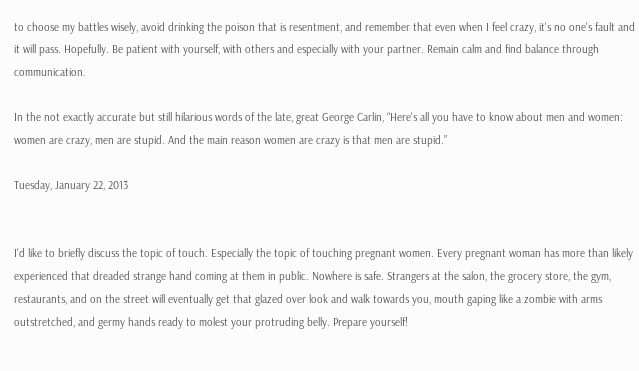to choose my battles wisely, avoid drinking the poison that is resentment, and remember that even when I feel crazy, it's no one's fault and it will pass. Hopefully. Be patient with yourself, with others and especially with your partner. Remain calm and find balance through communication.

In the not exactly accurate but still hilarious words of the late, great George Carlin, “Here's all you have to know about men and women: women are crazy, men are stupid. And the main reason women are crazy is that men are stupid.”

Tuesday, January 22, 2013


I'd like to briefly discuss the topic of touch. Especially the topic of touching pregnant women. Every pregnant woman has more than likely experienced that dreaded strange hand coming at them in public. Nowhere is safe. Strangers at the salon, the grocery store, the gym, restaurants, and on the street will eventually get that glazed over look and walk towards you, mouth gaping like a zombie with arms outstretched, and germy hands ready to molest your protruding belly. Prepare yourself!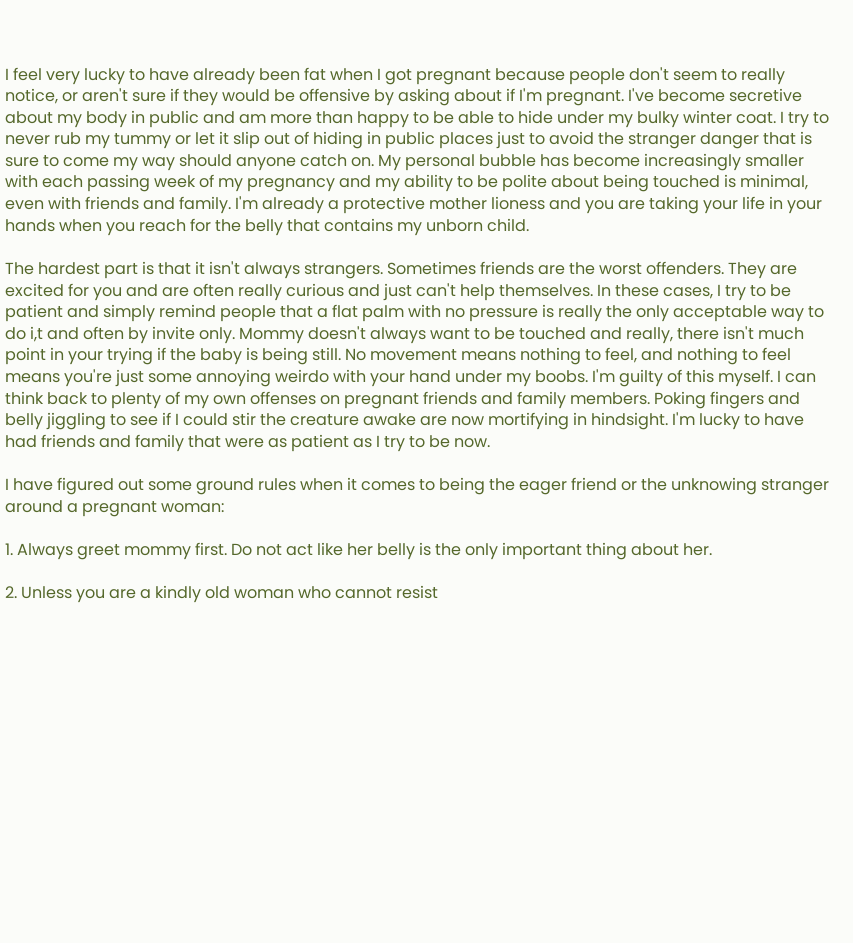I feel very lucky to have already been fat when I got pregnant because people don't seem to really notice, or aren't sure if they would be offensive by asking about if I'm pregnant. I've become secretive about my body in public and am more than happy to be able to hide under my bulky winter coat. I try to never rub my tummy or let it slip out of hiding in public places just to avoid the stranger danger that is sure to come my way should anyone catch on. My personal bubble has become increasingly smaller with each passing week of my pregnancy and my ability to be polite about being touched is minimal, even with friends and family. I'm already a protective mother lioness and you are taking your life in your hands when you reach for the belly that contains my unborn child.

The hardest part is that it isn't always strangers. Sometimes friends are the worst offenders. They are excited for you and are often really curious and just can't help themselves. In these cases, I try to be patient and simply remind people that a flat palm with no pressure is really the only acceptable way to do i,t and often by invite only. Mommy doesn't always want to be touched and really, there isn't much point in your trying if the baby is being still. No movement means nothing to feel, and nothing to feel means you're just some annoying weirdo with your hand under my boobs. I'm guilty of this myself. I can think back to plenty of my own offenses on pregnant friends and family members. Poking fingers and belly jiggling to see if I could stir the creature awake are now mortifying in hindsight. I'm lucky to have had friends and family that were as patient as I try to be now.

I have figured out some ground rules when it comes to being the eager friend or the unknowing stranger around a pregnant woman:

1. Always greet mommy first. Do not act like her belly is the only important thing about her.

2. Unless you are a kindly old woman who cannot resist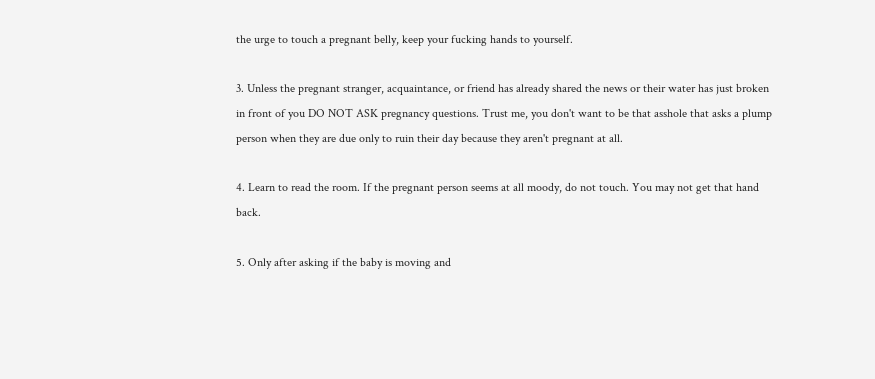the urge to touch a pregnant belly, keep your fucking hands to yourself.

3. Unless the pregnant stranger, acquaintance, or friend has already shared the news or their water has just broken in front of you DO NOT ASK pregnancy questions. Trust me, you don't want to be that asshole that asks a plump person when they are due only to ruin their day because they aren't pregnant at all.

4. Learn to read the room. If the pregnant person seems at all moody, do not touch. You may not get that hand back.

5. Only after asking if the baby is moving and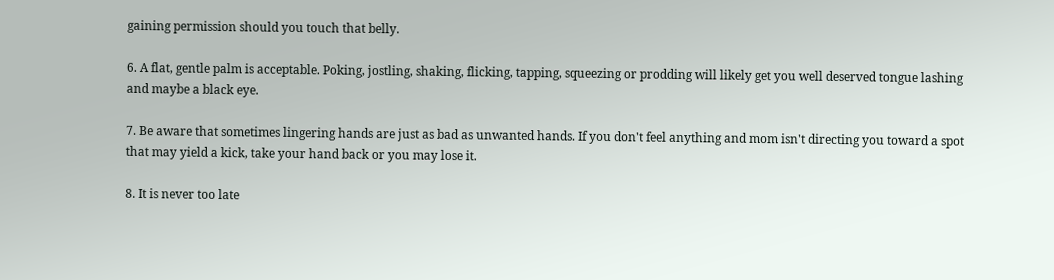gaining permission should you touch that belly.

6. A flat, gentle palm is acceptable. Poking, jostling, shaking, flicking, tapping, squeezing or prodding will likely get you well deserved tongue lashing and maybe a black eye.

7. Be aware that sometimes lingering hands are just as bad as unwanted hands. If you don't feel anything and mom isn't directing you toward a spot that may yield a kick, take your hand back or you may lose it.

8. It is never too late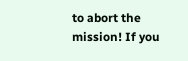to abort the mission! If you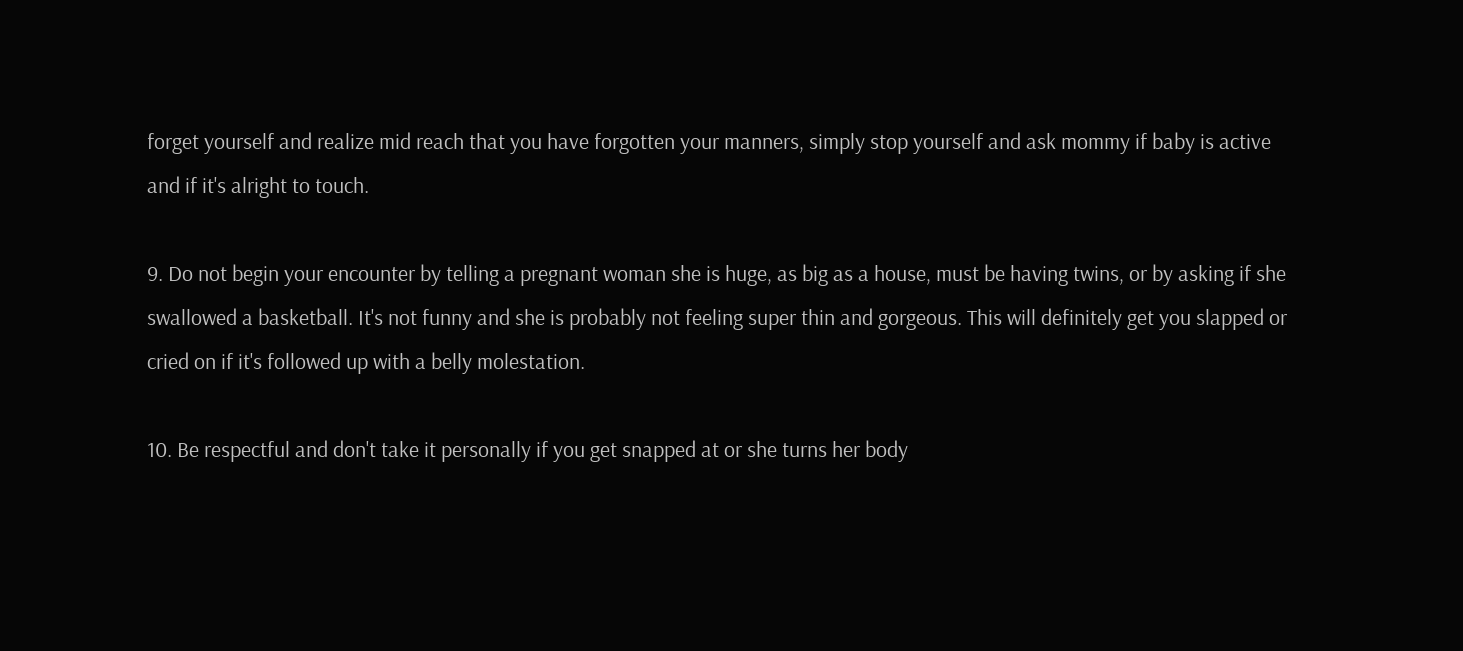forget yourself and realize mid reach that you have forgotten your manners, simply stop yourself and ask mommy if baby is active and if it's alright to touch.

9. Do not begin your encounter by telling a pregnant woman she is huge, as big as a house, must be having twins, or by asking if she swallowed a basketball. It's not funny and she is probably not feeling super thin and gorgeous. This will definitely get you slapped or cried on if it's followed up with a belly molestation.

10. Be respectful and don't take it personally if you get snapped at or she turns her body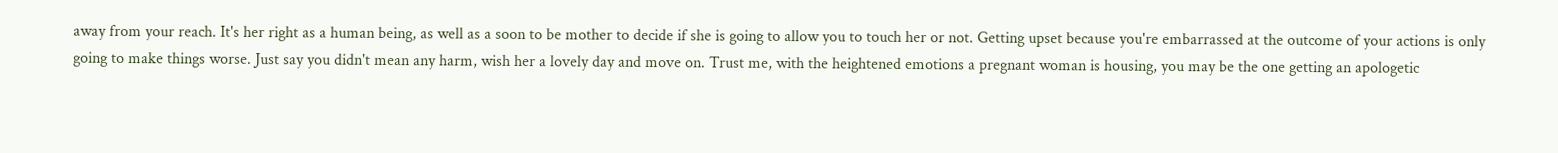away from your reach. It's her right as a human being, as well as a soon to be mother to decide if she is going to allow you to touch her or not. Getting upset because you're embarrassed at the outcome of your actions is only going to make things worse. Just say you didn't mean any harm, wish her a lovely day and move on. Trust me, with the heightened emotions a pregnant woman is housing, you may be the one getting an apologetic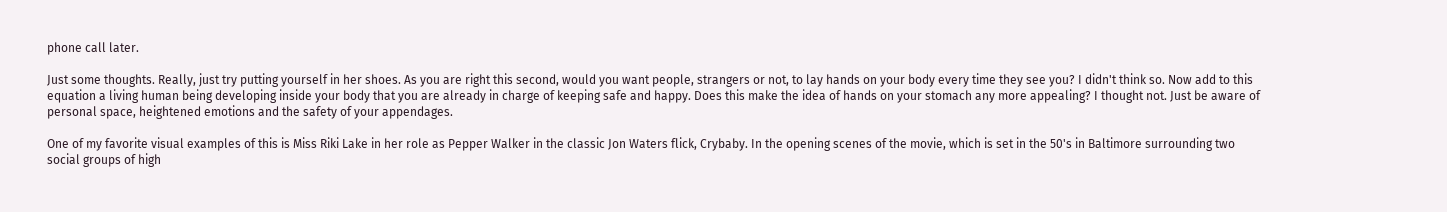phone call later.

Just some thoughts. Really, just try putting yourself in her shoes. As you are right this second, would you want people, strangers or not, to lay hands on your body every time they see you? I didn't think so. Now add to this equation a living human being developing inside your body that you are already in charge of keeping safe and happy. Does this make the idea of hands on your stomach any more appealing? I thought not. Just be aware of personal space, heightened emotions and the safety of your appendages.

One of my favorite visual examples of this is Miss Riki Lake in her role as Pepper Walker in the classic Jon Waters flick, Crybaby. In the opening scenes of the movie, which is set in the 50's in Baltimore surrounding two social groups of high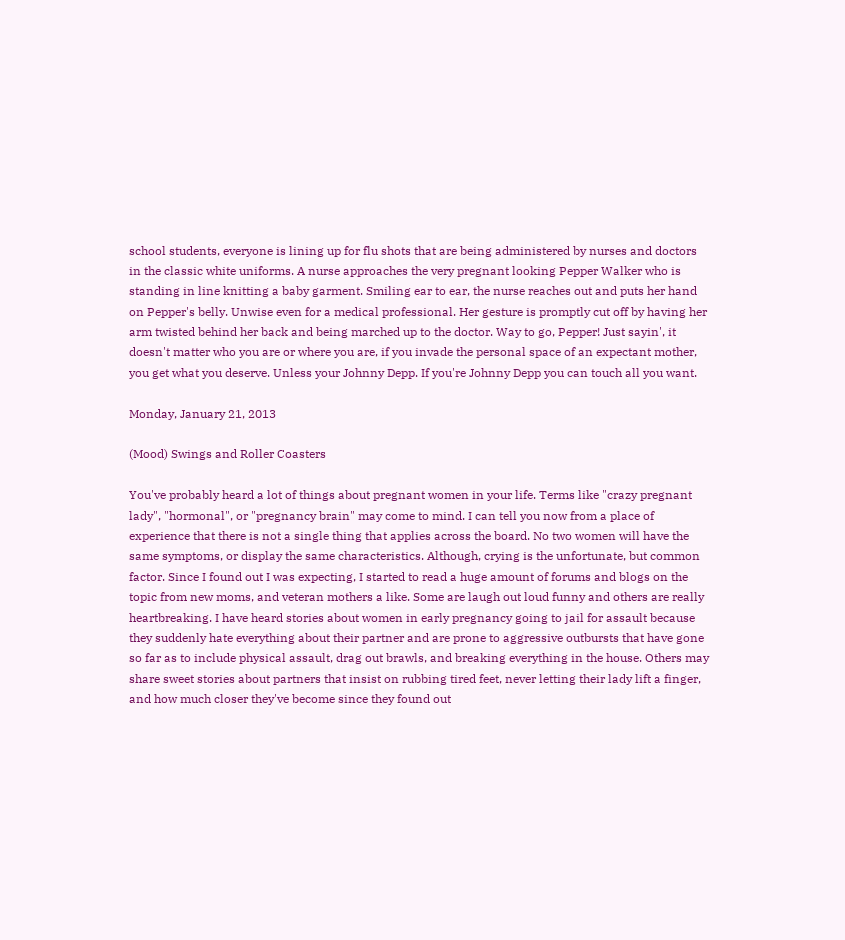school students, everyone is lining up for flu shots that are being administered by nurses and doctors in the classic white uniforms. A nurse approaches the very pregnant looking Pepper Walker who is standing in line knitting a baby garment. Smiling ear to ear, the nurse reaches out and puts her hand on Pepper's belly. Unwise even for a medical professional. Her gesture is promptly cut off by having her arm twisted behind her back and being marched up to the doctor. Way to go, Pepper! Just sayin', it doesn't matter who you are or where you are, if you invade the personal space of an expectant mother, you get what you deserve. Unless your Johnny Depp. If you're Johnny Depp you can touch all you want.

Monday, January 21, 2013

(Mood) Swings and Roller Coasters

You've probably heard a lot of things about pregnant women in your life. Terms like "crazy pregnant lady", "hormonal", or "pregnancy brain" may come to mind. I can tell you now from a place of experience that there is not a single thing that applies across the board. No two women will have the same symptoms, or display the same characteristics. Although, crying is the unfortunate, but common factor. Since I found out I was expecting, I started to read a huge amount of forums and blogs on the topic from new moms, and veteran mothers a like. Some are laugh out loud funny and others are really heartbreaking. I have heard stories about women in early pregnancy going to jail for assault because they suddenly hate everything about their partner and are prone to aggressive outbursts that have gone so far as to include physical assault, drag out brawls, and breaking everything in the house. Others may share sweet stories about partners that insist on rubbing tired feet, never letting their lady lift a finger, and how much closer they've become since they found out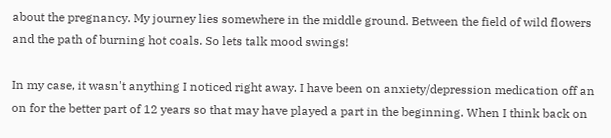about the pregnancy. My journey lies somewhere in the middle ground. Between the field of wild flowers and the path of burning hot coals. So lets talk mood swings!

In my case, it wasn't anything I noticed right away. I have been on anxiety/depression medication off an on for the better part of 12 years so that may have played a part in the beginning. When I think back on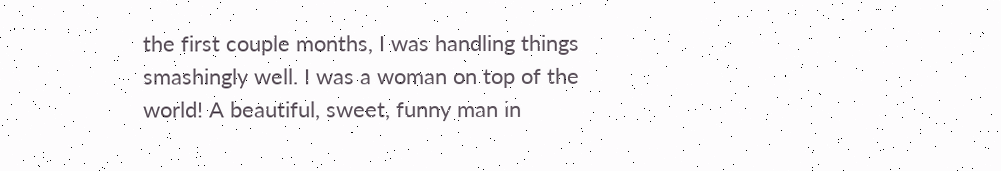the first couple months, I was handling things smashingly well. I was a woman on top of the world! A beautiful, sweet, funny man in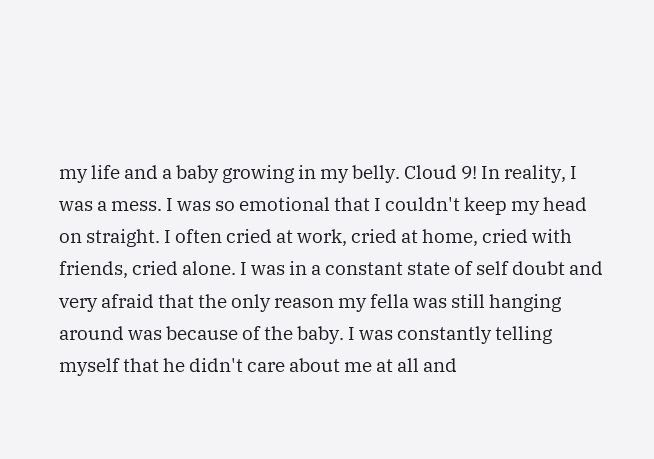my life and a baby growing in my belly. Cloud 9! In reality, I was a mess. I was so emotional that I couldn't keep my head on straight. I often cried at work, cried at home, cried with friends, cried alone. I was in a constant state of self doubt and very afraid that the only reason my fella was still hanging around was because of the baby. I was constantly telling myself that he didn't care about me at all and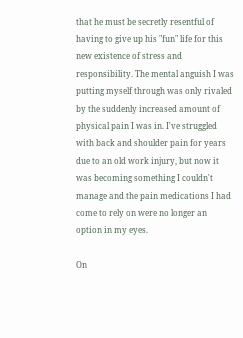that he must be secretly resentful of having to give up his "fun" life for this new existence of stress and responsibility. The mental anguish I was putting myself through was only rivaled by the suddenly increased amount of physical pain I was in. I've struggled with back and shoulder pain for years due to an old work injury, but now it was becoming something I couldn't manage and the pain medications I had come to rely on were no longer an option in my eyes.

On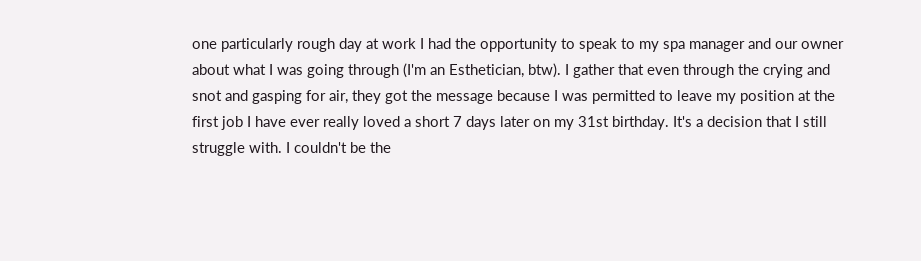one particularly rough day at work I had the opportunity to speak to my spa manager and our owner about what I was going through (I'm an Esthetician, btw). I gather that even through the crying and snot and gasping for air, they got the message because I was permitted to leave my position at the first job I have ever really loved a short 7 days later on my 31st birthday. It's a decision that I still struggle with. I couldn't be the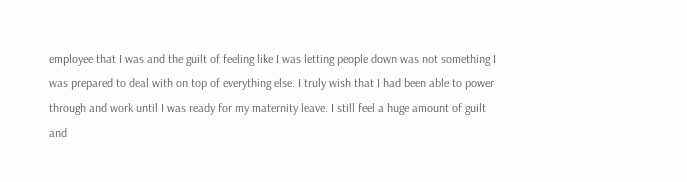employee that I was and the guilt of feeling like I was letting people down was not something I was prepared to deal with on top of everything else. I truly wish that I had been able to power through and work until I was ready for my maternity leave. I still feel a huge amount of guilt and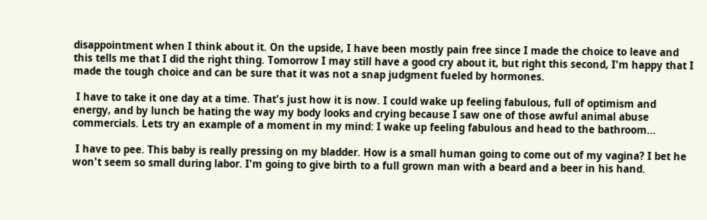disappointment when I think about it. On the upside, I have been mostly pain free since I made the choice to leave and this tells me that I did the right thing. Tomorrow I may still have a good cry about it, but right this second, I'm happy that I made the tough choice and can be sure that it was not a snap judgment fueled by hormones.

 I have to take it one day at a time. That's just how it is now. I could wake up feeling fabulous, full of optimism and energy, and by lunch be hating the way my body looks and crying because I saw one of those awful animal abuse commercials. Lets try an example of a moment in my mind: I wake up feeling fabulous and head to the bathroom...

 I have to pee. This baby is really pressing on my bladder. How is a small human going to come out of my vagina? I bet he won't seem so small during labor. I'm going to give birth to a full grown man with a beard and a beer in his hand.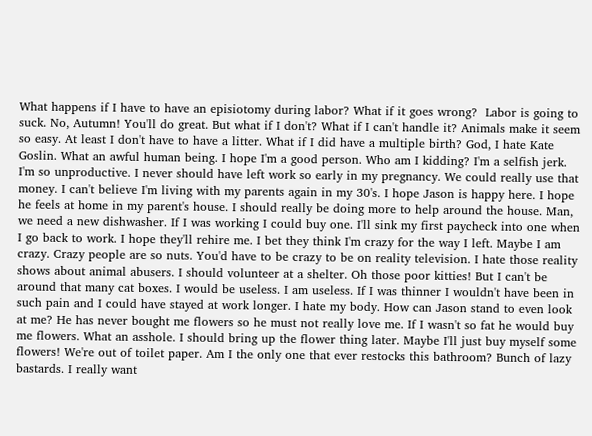What happens if I have to have an episiotomy during labor? What if it goes wrong?  Labor is going to suck. No, Autumn! You'll do great. But what if I don't? What if I can't handle it? Animals make it seem so easy. At least I don't have to have a litter. What if I did have a multiple birth? God, I hate Kate Goslin. What an awful human being. I hope I'm a good person. Who am I kidding? I'm a selfish jerk. I'm so unproductive. I never should have left work so early in my pregnancy. We could really use that money. I can't believe I'm living with my parents again in my 30's. I hope Jason is happy here. I hope he feels at home in my parent's house. I should really be doing more to help around the house. Man, we need a new dishwasher. If I was working I could buy one. I'll sink my first paycheck into one when I go back to work. I hope they'll rehire me. I bet they think I'm crazy for the way I left. Maybe I am crazy. Crazy people are so nuts. You'd have to be crazy to be on reality television. I hate those reality shows about animal abusers. I should volunteer at a shelter. Oh those poor kitties! But I can't be around that many cat boxes. I would be useless. I am useless. If I was thinner I wouldn't have been in such pain and I could have stayed at work longer. I hate my body. How can Jason stand to even look at me? He has never bought me flowers so he must not really love me. If I wasn't so fat he would buy me flowers. What an asshole. I should bring up the flower thing later. Maybe I'll just buy myself some flowers! We're out of toilet paper. Am I the only one that ever restocks this bathroom? Bunch of lazy bastards. I really want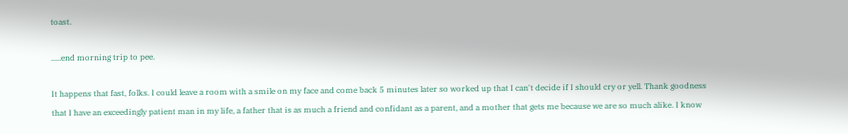toast.

.....end morning trip to pee.

It happens that fast, folks. I could leave a room with a smile on my face and come back 5 minutes later so worked up that I can't decide if I should cry or yell. Thank goodness that I have an exceedingly patient man in my life, a father that is as much a friend and confidant as a parent, and a mother that gets me because we are so much alike. I know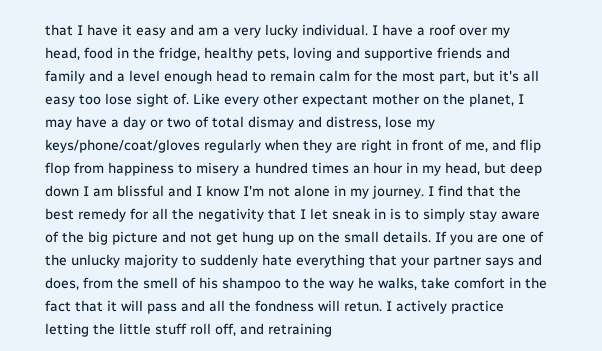that I have it easy and am a very lucky individual. I have a roof over my head, food in the fridge, healthy pets, loving and supportive friends and family and a level enough head to remain calm for the most part, but it's all easy too lose sight of. Like every other expectant mother on the planet, I may have a day or two of total dismay and distress, lose my keys/phone/coat/gloves regularly when they are right in front of me, and flip flop from happiness to misery a hundred times an hour in my head, but deep down I am blissful and I know I'm not alone in my journey. I find that the best remedy for all the negativity that I let sneak in is to simply stay aware of the big picture and not get hung up on the small details. If you are one of the unlucky majority to suddenly hate everything that your partner says and does, from the smell of his shampoo to the way he walks, take comfort in the fact that it will pass and all the fondness will retun. I actively practice letting the little stuff roll off, and retraining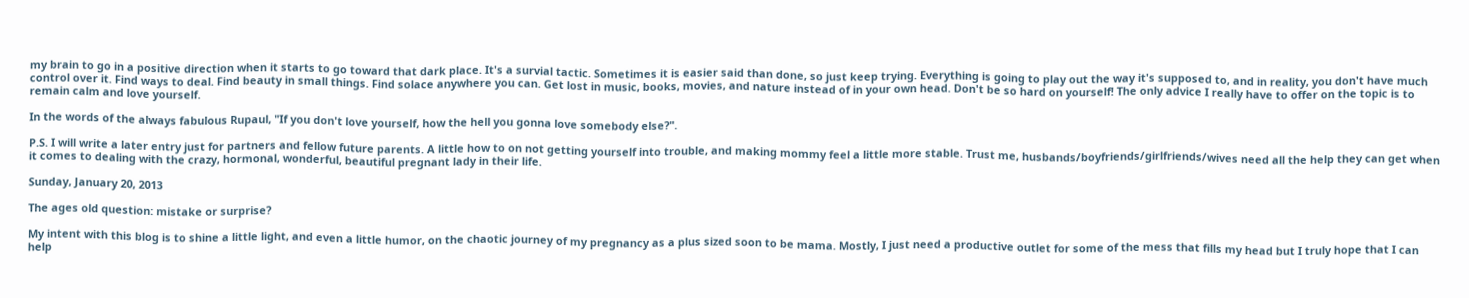my brain to go in a positive direction when it starts to go toward that dark place. It's a survial tactic. Sometimes it is easier said than done, so just keep trying. Everything is going to play out the way it's supposed to, and in reality, you don't have much control over it. Find ways to deal. Find beauty in small things. Find solace anywhere you can. Get lost in music, books, movies, and nature instead of in your own head. Don't be so hard on yourself! The only advice I really have to offer on the topic is to remain calm and love yourself.

In the words of the always fabulous Rupaul, "If you don't love yourself, how the hell you gonna love somebody else?".

P.S. I will write a later entry just for partners and fellow future parents. A little how to on not getting yourself into trouble, and making mommy feel a little more stable. Trust me, husbands/boyfriends/girlfriends/wives need all the help they can get when it comes to dealing with the crazy, hormonal, wonderful, beautiful pregnant lady in their life.

Sunday, January 20, 2013

The ages old question: mistake or surprise?

My intent with this blog is to shine a little light, and even a little humor, on the chaotic journey of my pregnancy as a plus sized soon to be mama. Mostly, I just need a productive outlet for some of the mess that fills my head but I truly hope that I can help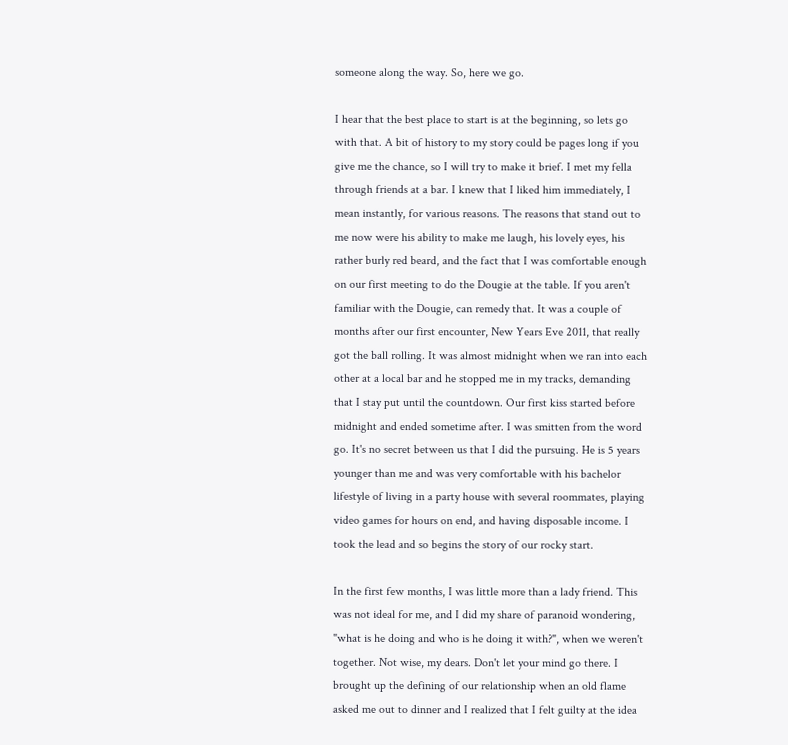someone along the way. So, here we go.

I hear that the best place to start is at the beginning, so lets go with that. A bit of history to my story could be pages long if you give me the chance, so I will try to make it brief. I met my fella through friends at a bar. I knew that I liked him immediately, I mean instantly, for various reasons. The reasons that stand out to me now were his ability to make me laugh, his lovely eyes, his rather burly red beard, and the fact that I was comfortable enough on our first meeting to do the Dougie at the table. If you aren't familiar with the Dougie, can remedy that. It was a couple of months after our first encounter, New Years Eve 2011, that really got the ball rolling. It was almost midnight when we ran into each other at a local bar and he stopped me in my tracks, demanding that I stay put until the countdown. Our first kiss started before midnight and ended sometime after. I was smitten from the word go. It's no secret between us that I did the pursuing. He is 5 years younger than me and was very comfortable with his bachelor lifestyle of living in a party house with several roommates, playing video games for hours on end, and having disposable income. I took the lead and so begins the story of our rocky start.

In the first few months, I was little more than a lady friend. This was not ideal for me, and I did my share of paranoid wondering, "what is he doing and who is he doing it with?", when we weren't together. Not wise, my dears. Don't let your mind go there. I brought up the defining of our relationship when an old flame asked me out to dinner and I realized that I felt guilty at the idea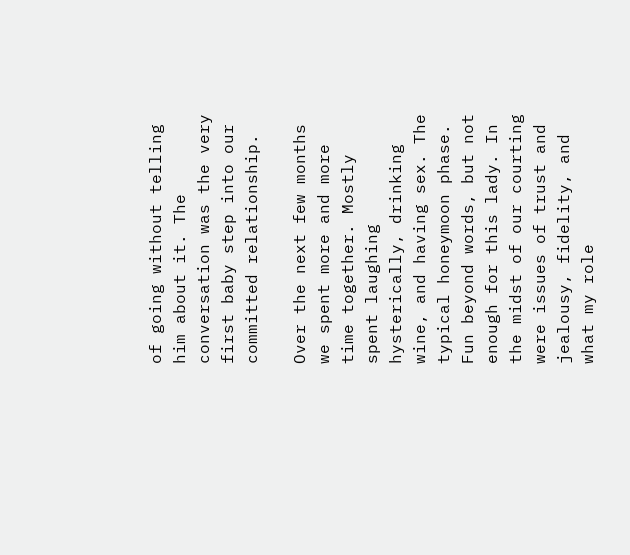of going without telling him about it. The conversation was the very first baby step into our committed relationship.

Over the next few months we spent more and more time together. Mostly spent laughing hysterically, drinking wine, and having sex. The typical honeymoon phase. Fun beyond words, but not enough for this lady. In the midst of our courting were issues of trust and jealousy, fidelity, and what my role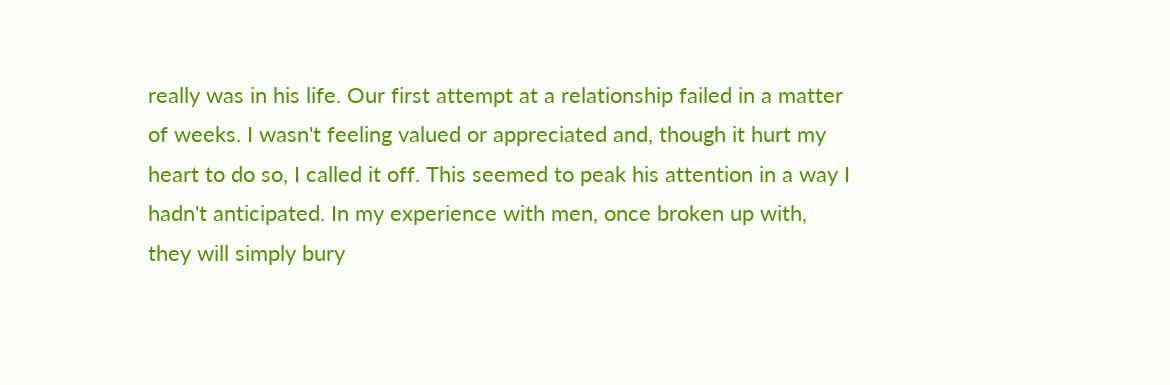really was in his life. Our first attempt at a relationship failed in a matter of weeks. I wasn't feeling valued or appreciated and, though it hurt my heart to do so, I called it off. This seemed to peak his attention in a way I hadn't anticipated. In my experience with men, once broken up with, they will simply bury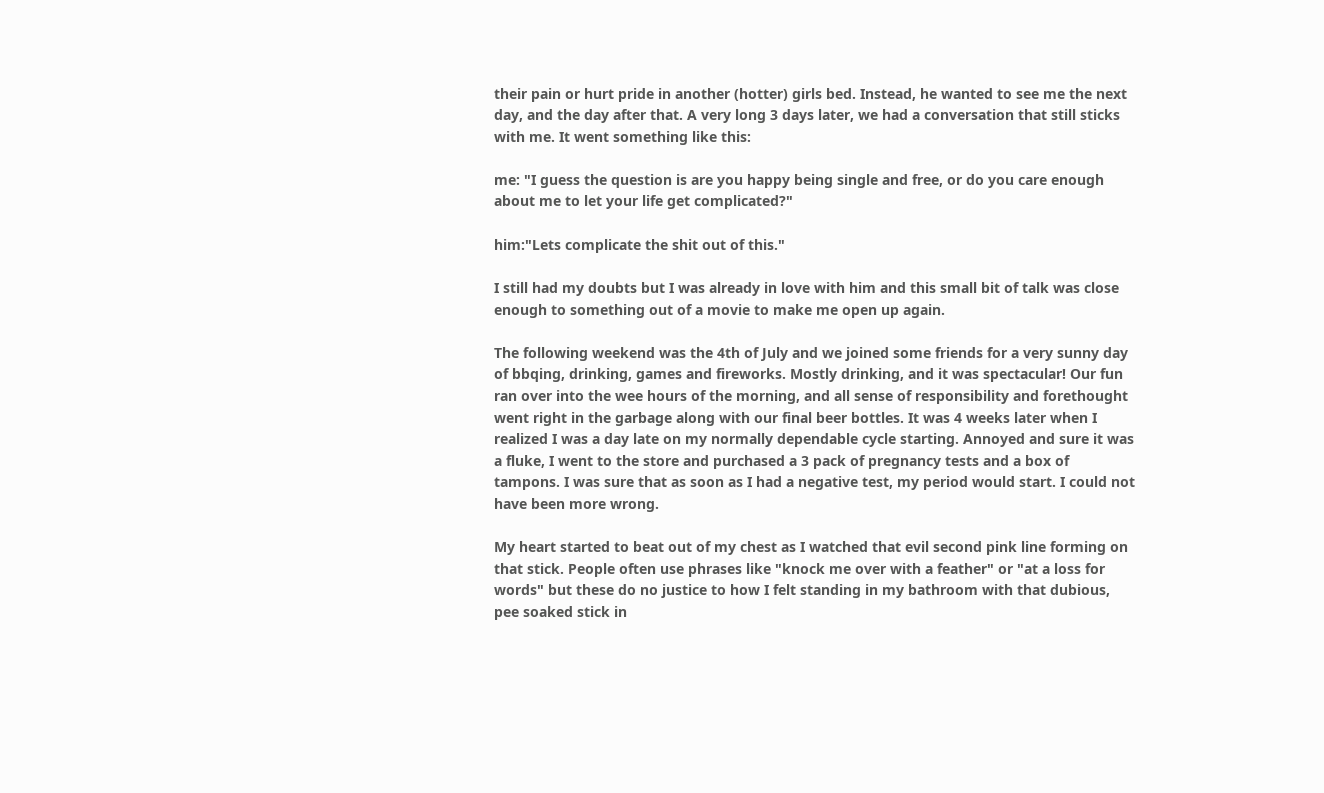their pain or hurt pride in another (hotter) girls bed. Instead, he wanted to see me the next day, and the day after that. A very long 3 days later, we had a conversation that still sticks with me. It went something like this:

me: "I guess the question is are you happy being single and free, or do you care enough about me to let your life get complicated?"

him:"Lets complicate the shit out of this."

I still had my doubts but I was already in love with him and this small bit of talk was close enough to something out of a movie to make me open up again.

The following weekend was the 4th of July and we joined some friends for a very sunny day of bbqing, drinking, games and fireworks. Mostly drinking, and it was spectacular! Our fun ran over into the wee hours of the morning, and all sense of responsibility and forethought went right in the garbage along with our final beer bottles. It was 4 weeks later when I realized I was a day late on my normally dependable cycle starting. Annoyed and sure it was a fluke, I went to the store and purchased a 3 pack of pregnancy tests and a box of tampons. I was sure that as soon as I had a negative test, my period would start. I could not have been more wrong.

My heart started to beat out of my chest as I watched that evil second pink line forming on that stick. People often use phrases like "knock me over with a feather" or "at a loss for words" but these do no justice to how I felt standing in my bathroom with that dubious, pee soaked stick in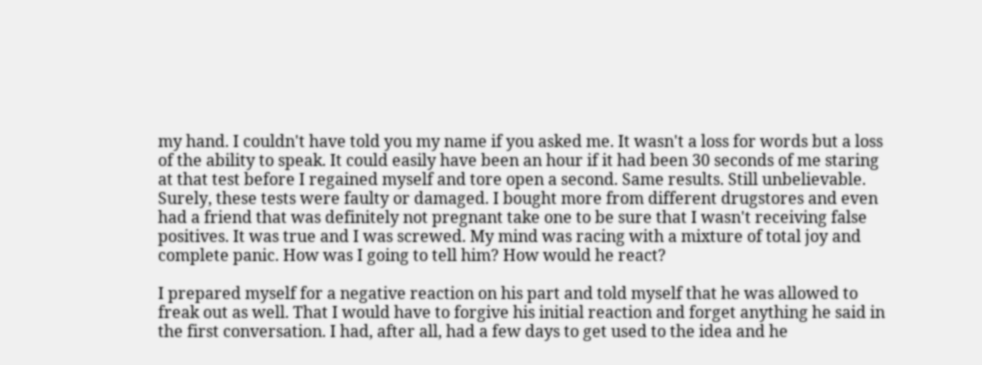my hand. I couldn't have told you my name if you asked me. It wasn't a loss for words but a loss of the ability to speak. It could easily have been an hour if it had been 30 seconds of me staring at that test before I regained myself and tore open a second. Same results. Still unbelievable. Surely, these tests were faulty or damaged. I bought more from different drugstores and even had a friend that was definitely not pregnant take one to be sure that I wasn't receiving false positives. It was true and I was screwed. My mind was racing with a mixture of total joy and complete panic. How was I going to tell him? How would he react?

I prepared myself for a negative reaction on his part and told myself that he was allowed to freak out as well. That I would have to forgive his initial reaction and forget anything he said in the first conversation. I had, after all, had a few days to get used to the idea and he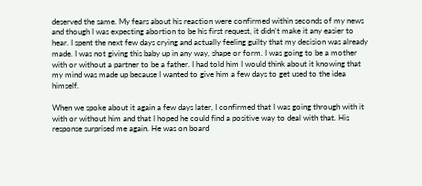deserved the same. My fears about his reaction were confirmed within seconds of my news and though I was expecting abortion to be his first request, it didn't make it any easier to hear. I spent the next few days crying and actually feeling guilty that my decision was already made. I was not giving this baby up in any way, shape or form. I was going to be a mother with or without a partner to be a father. I had told him I would think about it knowing that my mind was made up because I wanted to give him a few days to get used to the idea himself.

When we spoke about it again a few days later, I confirmed that I was going through with it with or without him and that I hoped he could find a positive way to deal with that. His response surprised me again. He was on board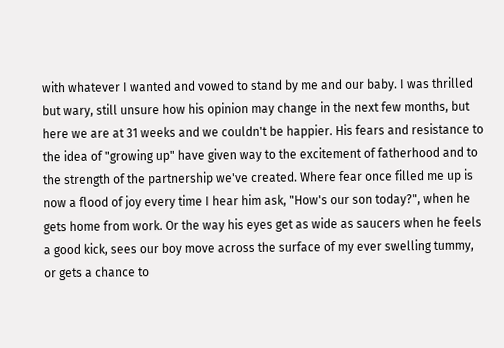with whatever I wanted and vowed to stand by me and our baby. I was thrilled but wary, still unsure how his opinion may change in the next few months, but here we are at 31 weeks and we couldn't be happier. His fears and resistance to the idea of "growing up" have given way to the excitement of fatherhood and to the strength of the partnership we've created. Where fear once filled me up is now a flood of joy every time I hear him ask, "How's our son today?", when he gets home from work. Or the way his eyes get as wide as saucers when he feels a good kick, sees our boy move across the surface of my ever swelling tummy, or gets a chance to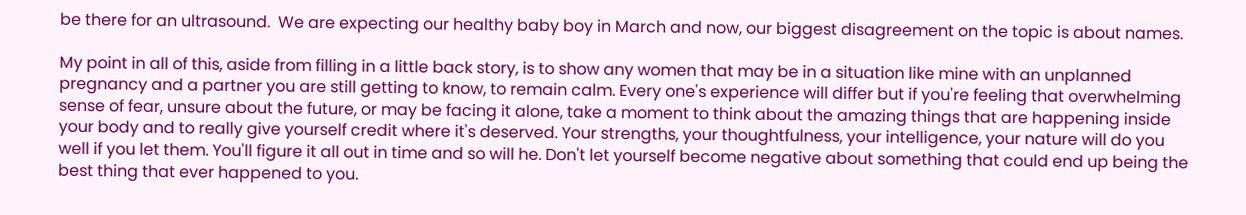be there for an ultrasound.  We are expecting our healthy baby boy in March and now, our biggest disagreement on the topic is about names.

My point in all of this, aside from filling in a little back story, is to show any women that may be in a situation like mine with an unplanned pregnancy and a partner you are still getting to know, to remain calm. Every one's experience will differ but if you're feeling that overwhelming sense of fear, unsure about the future, or may be facing it alone, take a moment to think about the amazing things that are happening inside your body and to really give yourself credit where it's deserved. Your strengths, your thoughtfulness, your intelligence, your nature will do you well if you let them. You'll figure it all out in time and so will he. Don't let yourself become negative about something that could end up being the best thing that ever happened to you.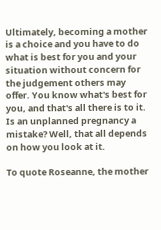Ultimately, becoming a mother is a choice and you have to do what is best for you and your situation without concern for the judgement others may offer. You know what's best for you, and that's all there is to it. Is an unplanned pregnancy a mistake? Well, that all depends on how you look at it.

To quote Roseanne, the mother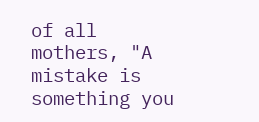of all mothers, "A mistake is something you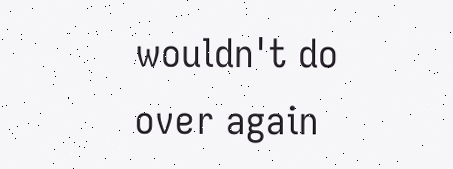wouldn't do over again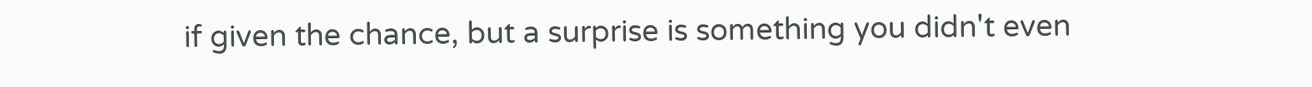if given the chance, but a surprise is something you didn't even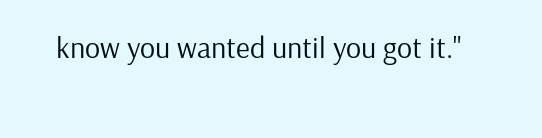know you wanted until you got it."